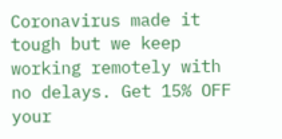Coronavirus made it tough but we keep working remotely with no delays. Get 15% OFF your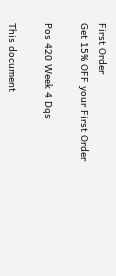First Order
Get 15% OFF your First Order

Pos 420 Week 4 Dqs

This document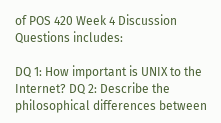of POS 420 Week 4 Discussion Questions includes:

DQ 1: How important is UNIX to the Internet? DQ 2: Describe the philosophical differences between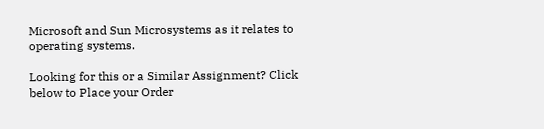Microsoft and Sun Microsystems as it relates to operating systems.

Looking for this or a Similar Assignment? Click below to Place your Order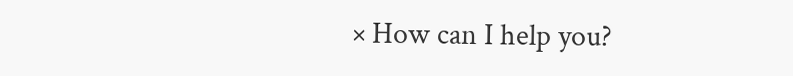× How can I help you?